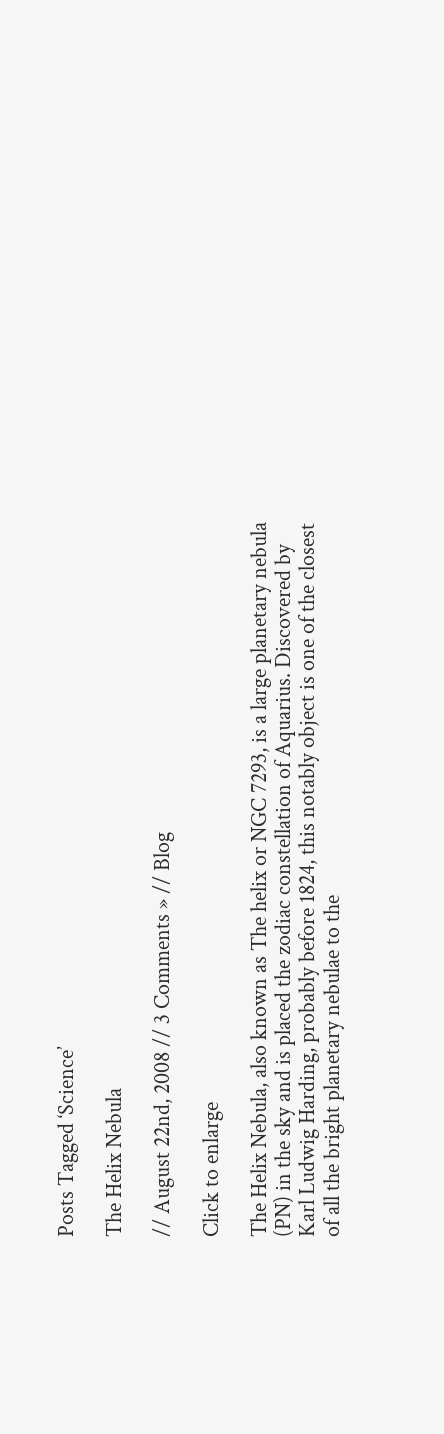Posts Tagged ‘Science’

The Helix Nebula

// August 22nd, 2008 // 3 Comments » // Blog

Click to enlarge

The Helix Nebula, also known as The helix or NGC 7293, is a large planetary nebula (PN) in the sky and is placed the zodiac constellation of Aquarius. Discovered by Karl Ludwig Harding, probably before 1824, this notably object is one of the closest of all the bright planetary nebulae to the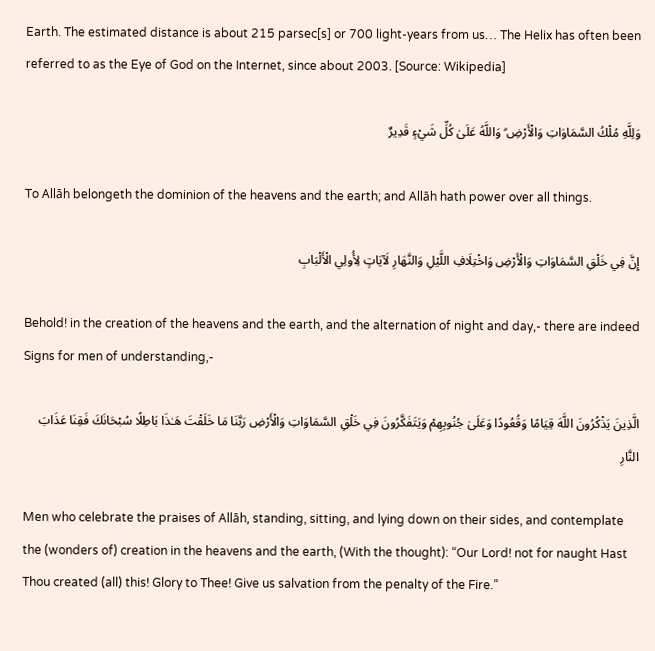Earth. The estimated distance is about 215 parsec[s] or 700 light-years from us… The Helix has often been referred to as the Eye of God on the Internet, since about 2003. [Source: Wikipedia]

وَلِلَّهِ مُلْكُ السَّمَاوَاتِ وَالْأَرْضِ ۗ وَاللَّهُ عَلَىٰ كُلِّ شَيْءٍ قَدِيرٌ

To Allāh belongeth the dominion of the heavens and the earth; and Allāh hath power over all things.

إِنَّ فِي خَلْقِ السَّمَاوَاتِ وَالْأَرْضِ وَاخْتِلَافِ اللَّيْلِ وَالنَّهَارِ لَآيَاتٍ لِأُولِي الْأَلْبَابِ

Behold! in the creation of the heavens and the earth, and the alternation of night and day,- there are indeed Signs for men of understanding,-

الَّذِينَ يَذْكُرُونَ اللَّهَ قِيَامًا وَقُعُودًا وَعَلَىٰ جُنُوبِهِمْ وَيَتَفَكَّرُونَ فِي خَلْقِ السَّمَاوَاتِ وَالْأَرْضِ رَبَّنَا مَا خَلَقْتَ هَـٰذَا بَاطِلًا سُبْحَانَكَ فَقِنَا عَذَابَ النَّارِ

Men who celebrate the praises of Allāh, standing, sitting, and lying down on their sides, and contemplate the (wonders of) creation in the heavens and the earth, (With the thought): “Our Lord! not for naught Hast Thou created (all) this! Glory to Thee! Give us salvation from the penalty of the Fire.”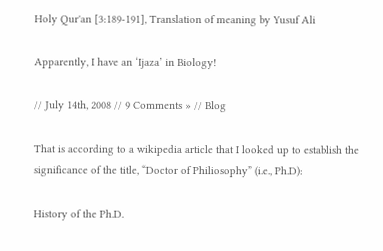Holy Qur'an [3:189-191], Translation of meaning by Yusuf Ali

Apparently, I have an ‘Ijaza’ in Biology!

// July 14th, 2008 // 9 Comments » // Blog

That is according to a wikipedia article that I looked up to establish the significance of the title, “Doctor of Philiosophy” (i.e., Ph.D):

History of the Ph.D.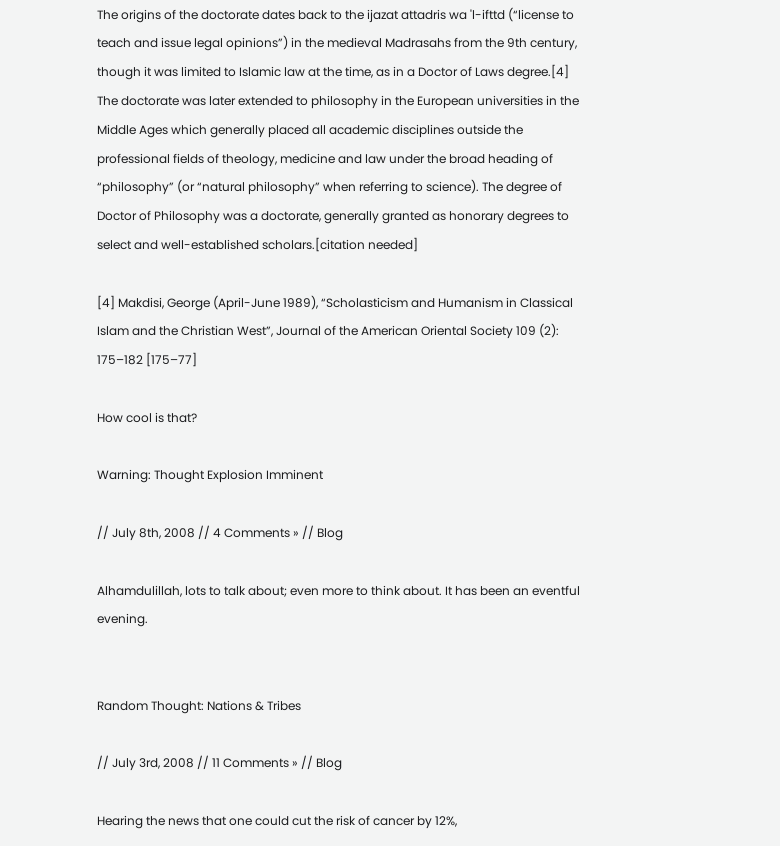The origins of the doctorate dates back to the ijazat attadris wa 'l-ifttd (“license to teach and issue legal opinions”) in the medieval Madrasahs from the 9th century, though it was limited to Islamic law at the time, as in a Doctor of Laws degree.[4] The doctorate was later extended to philosophy in the European universities in the Middle Ages which generally placed all academic disciplines outside the professional fields of theology, medicine and law under the broad heading of “philosophy” (or “natural philosophy” when referring to science). The degree of Doctor of Philosophy was a doctorate, generally granted as honorary degrees to select and well-established scholars.[citation needed]

[4] Makdisi, George (April-June 1989), “Scholasticism and Humanism in Classical Islam and the Christian West”, Journal of the American Oriental Society 109 (2): 175–182 [175–77]

How cool is that?

Warning: Thought Explosion Imminent

// July 8th, 2008 // 4 Comments » // Blog

Alhamdulillah, lots to talk about; even more to think about. It has been an eventful evening.


Random Thought: Nations & Tribes

// July 3rd, 2008 // 11 Comments » // Blog

Hearing the news that one could cut the risk of cancer by 12%,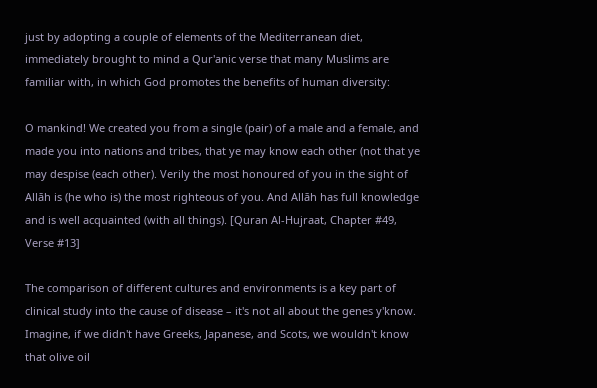just by adopting a couple of elements of the Mediterranean diet, immediately brought to mind a Qur'anic verse that many Muslims are familiar with, in which God promotes the benefits of human diversity:

O mankind! We created you from a single (pair) of a male and a female, and made you into nations and tribes, that ye may know each other (not that ye may despise (each other). Verily the most honoured of you in the sight of Allāh is (he who is) the most righteous of you. And Allāh has full knowledge and is well acquainted (with all things). [Quran Al-Hujraat, Chapter #49, Verse #13]

The comparison of different cultures and environments is a key part of clinical study into the cause of disease – it's not all about the genes y'know. Imagine, if we didn't have Greeks, Japanese, and Scots, we wouldn't know that olive oil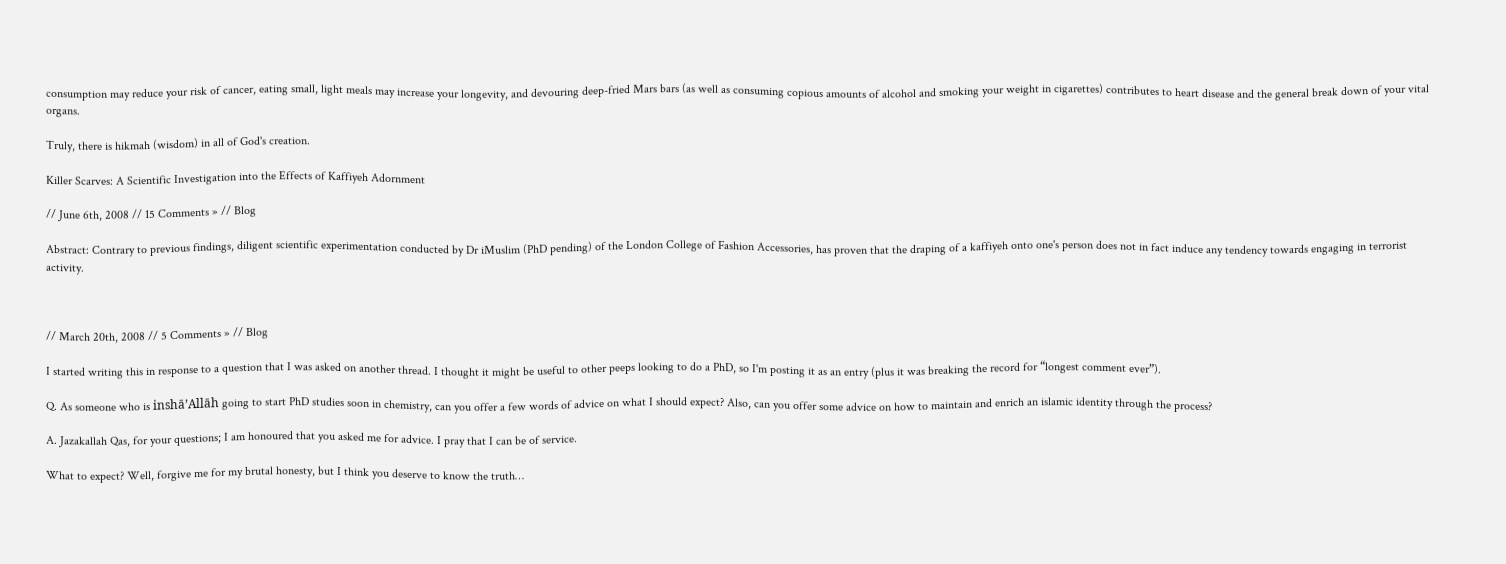consumption may reduce your risk of cancer, eating small, light meals may increase your longevity, and devouring deep-fried Mars bars (as well as consuming copious amounts of alcohol and smoking your weight in cigarettes) contributes to heart disease and the general break down of your vital organs.

Truly, there is hikmah (wisdom) in all of God's creation.

Killer Scarves: A Scientific Investigation into the Effects of Kaffiyeh Adornment

// June 6th, 2008 // 15 Comments » // Blog

Abstract: Contrary to previous findings, diligent scientific experimentation conducted by Dr iMuslim (PhD pending) of the London College of Fashion Accessories, has proven that the draping of a kaffiyeh onto one's person does not in fact induce any tendency towards engaging in terrorist activity.



// March 20th, 2008 // 5 Comments » // Blog

I started writing this in response to a question that I was asked on another thread. I thought it might be useful to other peeps looking to do a PhD, so I'm posting it as an entry (plus it was breaking the record for “longest comment ever”).

Q. As someone who is inshā’Allāh going to start PhD studies soon in chemistry, can you offer a few words of advice on what I should expect? Also, can you offer some advice on how to maintain and enrich an islamic identity through the process?

A. Jazakallah Qas, for your questions; I am honoured that you asked me for advice. I pray that I can be of service.

What to expect? Well, forgive me for my brutal honesty, but I think you deserve to know the truth…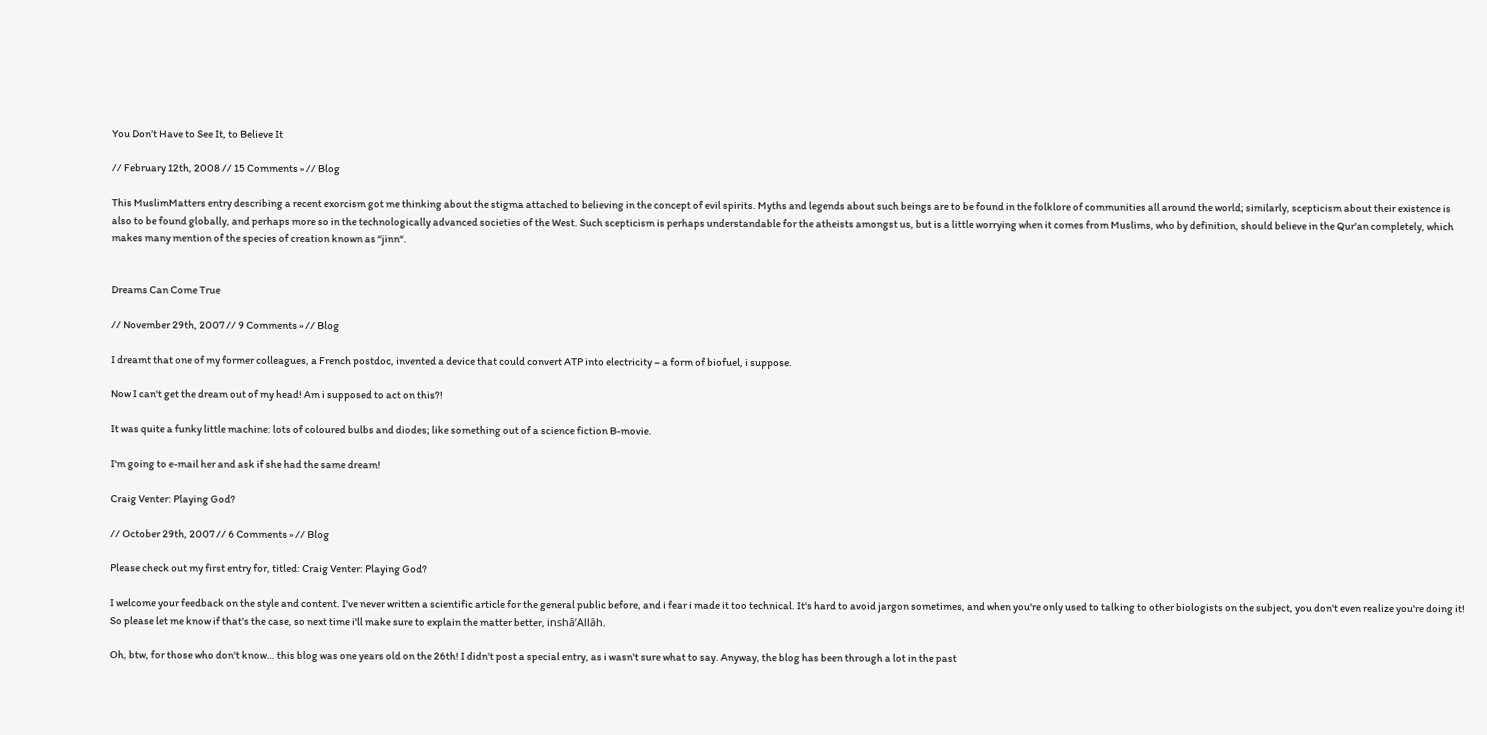You Don’t Have to See It, to Believe It

// February 12th, 2008 // 15 Comments » // Blog

This MuslimMatters entry describing a recent exorcism got me thinking about the stigma attached to believing in the concept of evil spirits. Myths and legends about such beings are to be found in the folklore of communities all around the world; similarly, scepticism about their existence is also to be found globally, and perhaps more so in the technologically advanced societies of the West. Such scepticism is perhaps understandable for the atheists amongst us, but is a little worrying when it comes from Muslims, who by definition, should believe in the Qur'an completely, which makes many mention of the species of creation known as “jinn“.


Dreams Can Come True

// November 29th, 2007 // 9 Comments » // Blog

I dreamt that one of my former colleagues, a French postdoc, invented a device that could convert ATP into electricity – a form of biofuel, i suppose.

Now I can't get the dream out of my head! Am i supposed to act on this?!

It was quite a funky little machine: lots of coloured bulbs and diodes; like something out of a science fiction B-movie.

I'm going to e-mail her and ask if she had the same dream!

Craig Venter: Playing God?

// October 29th, 2007 // 6 Comments » // Blog

Please check out my first entry for, titled: Craig Venter: Playing God?

I welcome your feedback on the style and content. I've never written a scientific article for the general public before, and i fear i made it too technical. It's hard to avoid jargon sometimes, and when you're only used to talking to other biologists on the subject, you don't even realize you're doing it! So please let me know if that's the case, so next time i'll make sure to explain the matter better, inshā’Allāh.

Oh, btw, for those who don't know… this blog was one years old on the 26th! I didn't post a special entry, as i wasn't sure what to say. Anyway, the blog has been through a lot in the past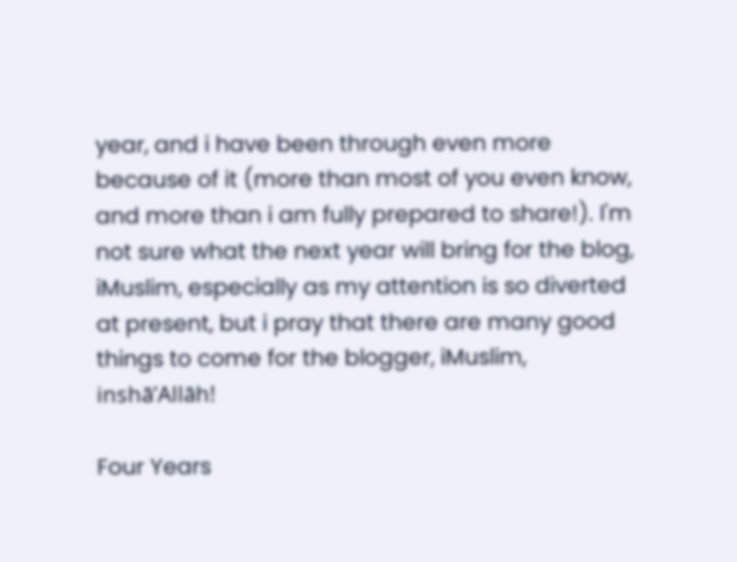year, and i have been through even more because of it (more than most of you even know, and more than i am fully prepared to share!). I'm not sure what the next year will bring for the blog, iMuslim, especially as my attention is so diverted at present, but i pray that there are many good things to come for the blogger, iMuslim, inshā’Allāh!

Four Years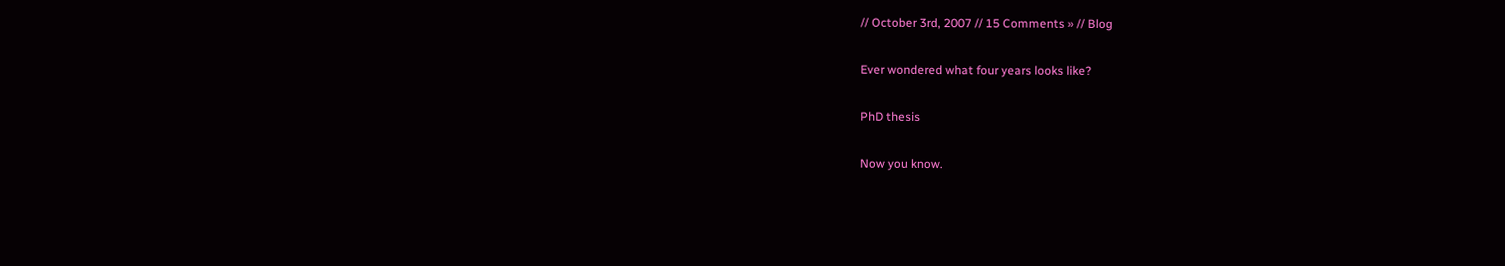// October 3rd, 2007 // 15 Comments » // Blog

Ever wondered what four years looks like?

PhD thesis

Now you know.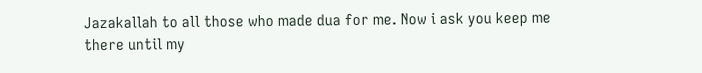Jazakallah to all those who made dua for me. Now i ask you keep me there until my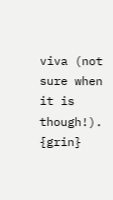viva (not sure when it is though!). {grin}